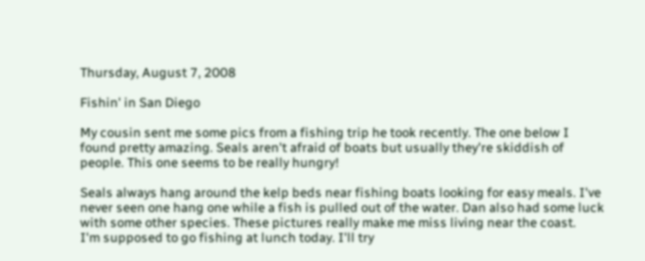Thursday, August 7, 2008

Fishin' in San Diego

My cousin sent me some pics from a fishing trip he took recently. The one below I found pretty amazing. Seals aren't afraid of boats but usually they're skiddish of people. This one seems to be really hungry!

Seals always hang around the kelp beds near fishing boats looking for easy meals. I've never seen one hang one while a fish is pulled out of the water. Dan also had some luck with some other species. These pictures really make me miss living near the coast.
I'm supposed to go fishing at lunch today. I'll try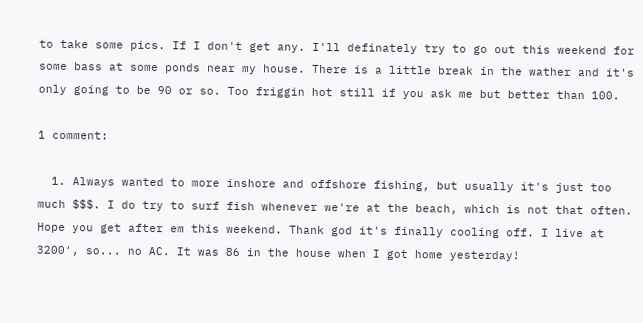to take some pics. If I don't get any. I'll definately try to go out this weekend for some bass at some ponds near my house. There is a little break in the wather and it's only going to be 90 or so. Too friggin hot still if you ask me but better than 100.

1 comment:

  1. Always wanted to more inshore and offshore fishing, but usually it's just too much $$$. I do try to surf fish whenever we're at the beach, which is not that often. Hope you get after em this weekend. Thank god it's finally cooling off. I live at 3200', so... no AC. It was 86 in the house when I got home yesterday!